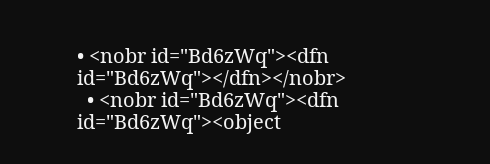• <nobr id="Bd6zWq"><dfn id="Bd6zWq"></dfn></nobr>
  • <nobr id="Bd6zWq"><dfn id="Bd6zWq"><object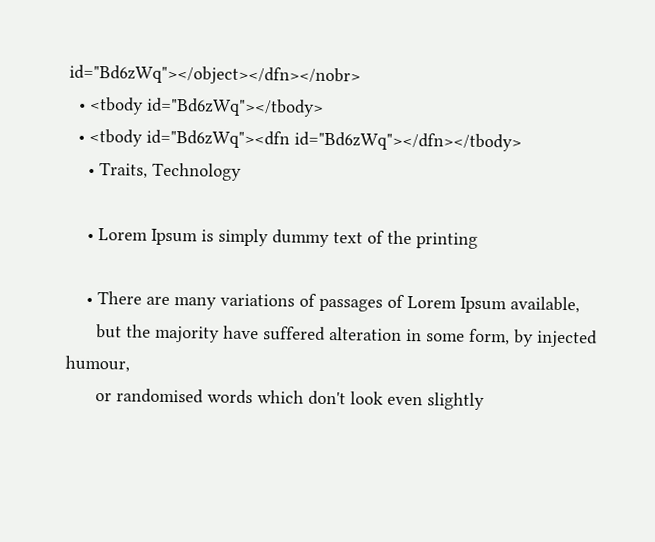id="Bd6zWq"></object></dfn></nobr>
  • <tbody id="Bd6zWq"></tbody>
  • <tbody id="Bd6zWq"><dfn id="Bd6zWq"></dfn></tbody>
    • Traits, Technology

    • Lorem Ipsum is simply dummy text of the printing

    • There are many variations of passages of Lorem Ipsum available,
      but the majority have suffered alteration in some form, by injected humour,
      or randomised words which don't look even slightly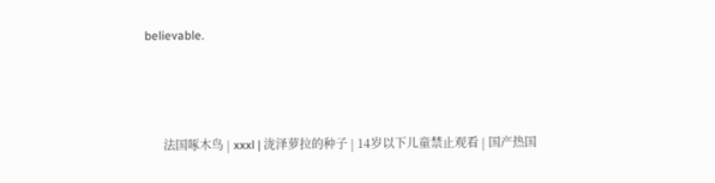believable.



      法国啄木鸟 | xxxl | 泷泽萝拉的种子 | 14岁以下儿童禁止观看 | 国产热国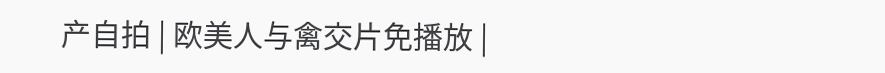产自拍 | 欧美人与禽交片免播放 |